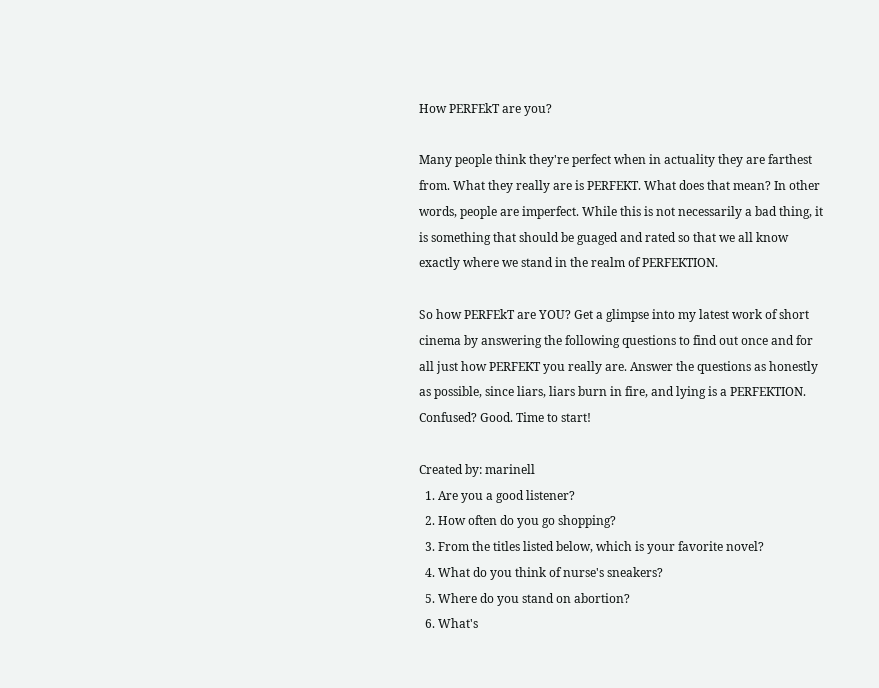How PERFEkT are you?

Many people think they're perfect when in actuality they are farthest from. What they really are is PERFEKT. What does that mean? In other words, people are imperfect. While this is not necessarily a bad thing, it is something that should be guaged and rated so that we all know exactly where we stand in the realm of PERFEKTION.

So how PERFEkT are YOU? Get a glimpse into my latest work of short cinema by answering the following questions to find out once and for all just how PERFEKT you really are. Answer the questions as honestly as possible, since liars, liars burn in fire, and lying is a PERFEKTION. Confused? Good. Time to start!

Created by: marinell
  1. Are you a good listener?
  2. How often do you go shopping?
  3. From the titles listed below, which is your favorite novel?
  4. What do you think of nurse's sneakers?
  5. Where do you stand on abortion?
  6. What's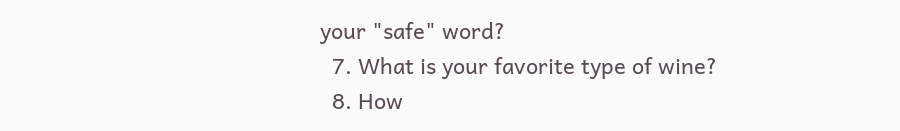your "safe" word?
  7. What is your favorite type of wine?
  8. How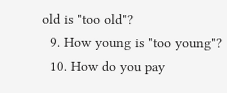old is "too old"?
  9. How young is "too young"?
  10. How do you pay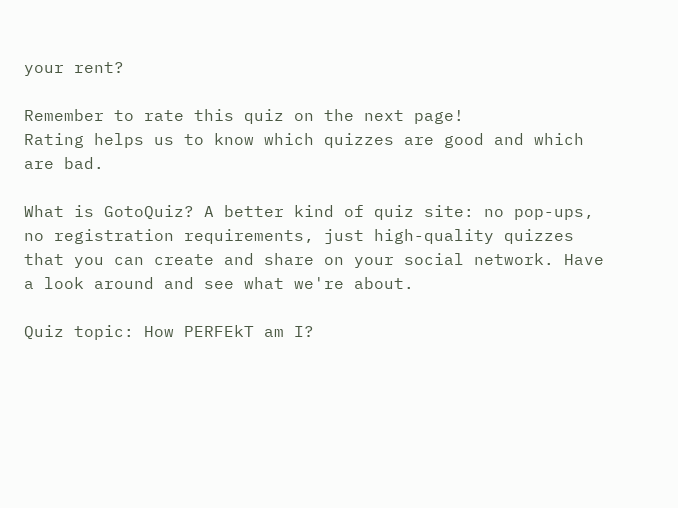your rent?

Remember to rate this quiz on the next page!
Rating helps us to know which quizzes are good and which are bad.

What is GotoQuiz? A better kind of quiz site: no pop-ups, no registration requirements, just high-quality quizzes that you can create and share on your social network. Have a look around and see what we're about.

Quiz topic: How PERFEkT am I?